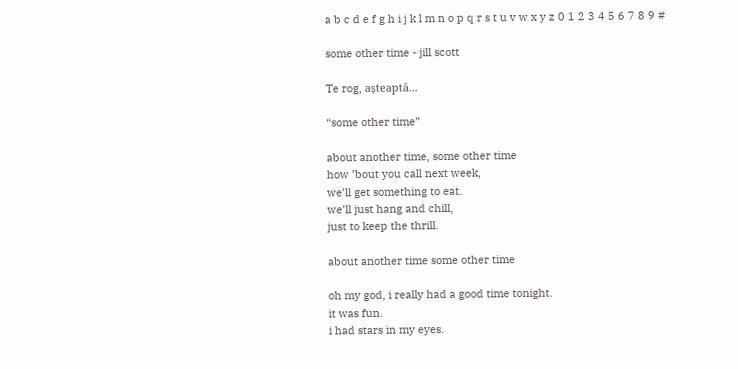a b c d e f g h i j k l m n o p q r s t u v w x y z 0 1 2 3 4 5 6 7 8 9 #

some other time - jill scott

Te rog, așteaptă...

“some other time”

about another time, some other time
how ’bout you call next week,
we’ll get something to eat.
we’ll just hang and chill,
just to keep the thrill.

about another time some other time

oh my god, i really had a good time tonight.
it was fun.
i had stars in my eyes.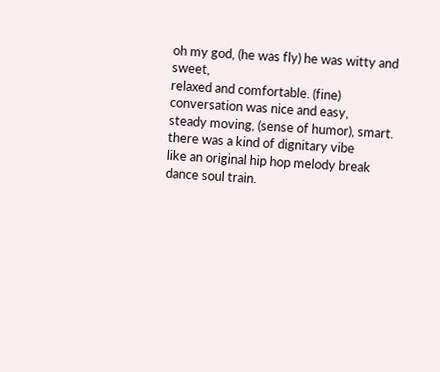oh my god, (he was fly) he was witty and sweet,
relaxed and comfortable. (fine)
conversation was nice and easy,
steady moving, (sense of humor), smart.
there was a kind of dignitary vibe
like an original hip hop melody break dance soul train.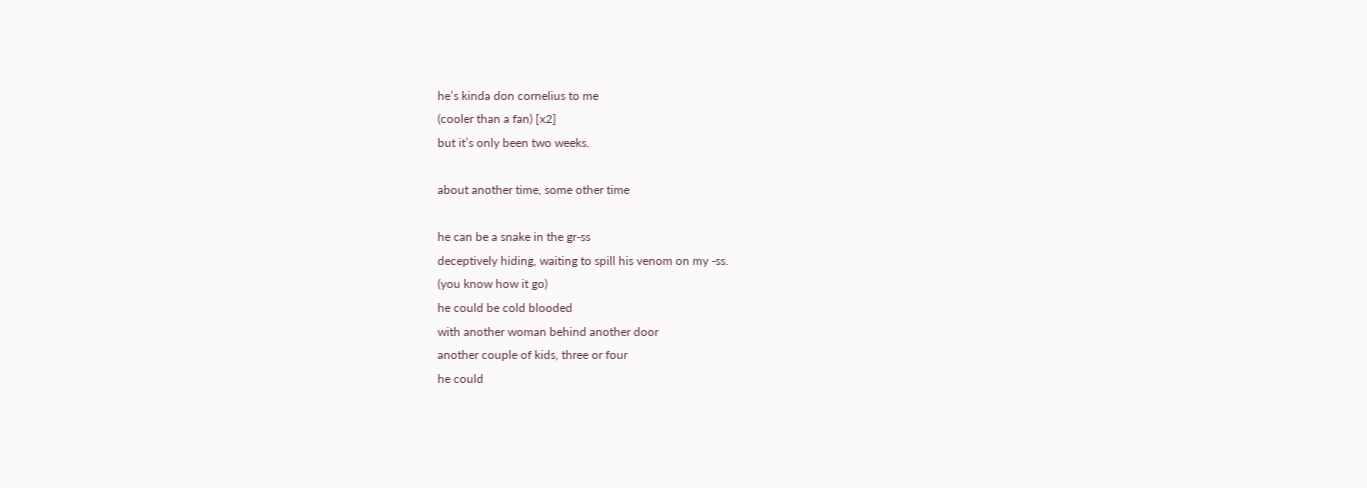he’s kinda don cornelius to me
(cooler than a fan) [x2]
but it’s only been two weeks.

about another time, some other time

he can be a snake in the gr-ss
deceptively hiding, waiting to spill his venom on my -ss.
(you know how it go)
he could be cold blooded
with another woman behind another door
another couple of kids, three or four
he could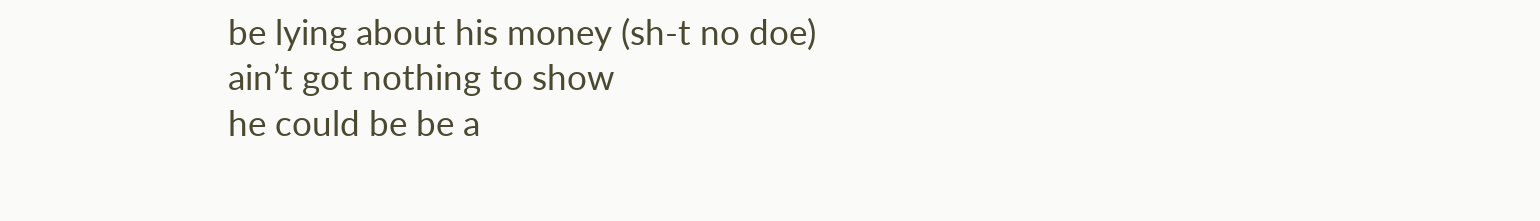be lying about his money (sh-t no doe)
ain’t got nothing to show
he could be be a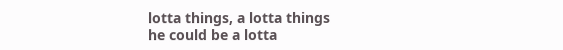lotta things, a lotta things
he could be a lotta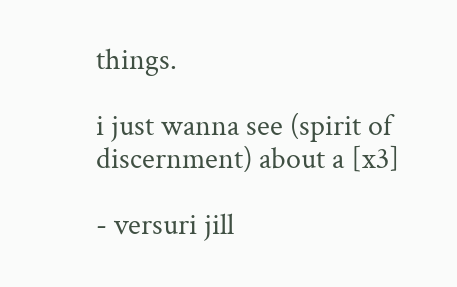things.

i just wanna see (spirit of discernment) about a [x3]

- versuri jill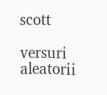scott

versuri aleatorii